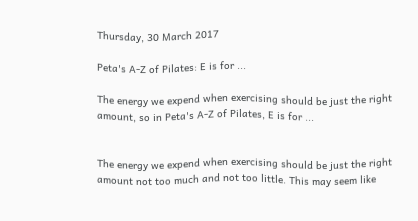Thursday, 30 March 2017

Peta's A-Z of Pilates: E is for ...

The energy we expend when exercising should be just the right amount, so in Peta's A-Z of Pilates, E is for ...


The energy we expend when exercising should be just the right amount not too much and not too little. This may seem like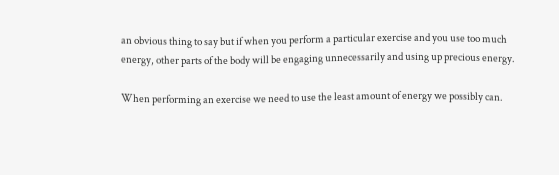an obvious thing to say but if when you perform a particular exercise and you use too much energy, other parts of the body will be engaging unnecessarily and using up precious energy.

When performing an exercise we need to use the least amount of energy we possibly can.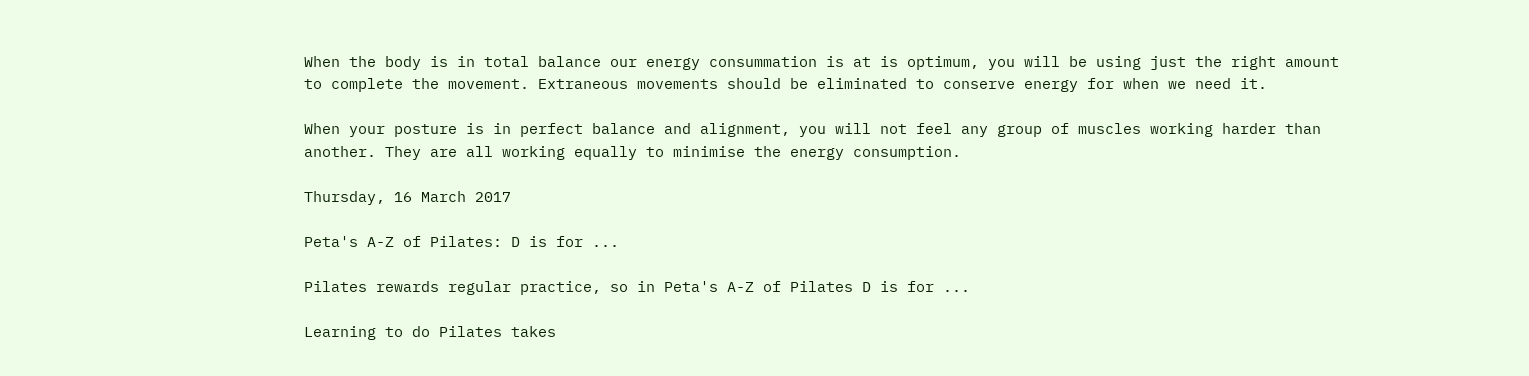When the body is in total balance our energy consummation is at is optimum, you will be using just the right amount to complete the movement. Extraneous movements should be eliminated to conserve energy for when we need it.

When your posture is in perfect balance and alignment, you will not feel any group of muscles working harder than another. They are all working equally to minimise the energy consumption.

Thursday, 16 March 2017

Peta's A-Z of Pilates: D is for ...

Pilates rewards regular practice, so in Peta's A-Z of Pilates D is for ...

Learning to do Pilates takes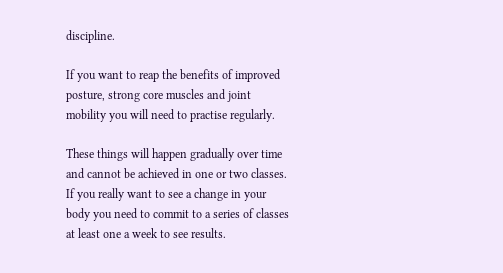discipline.

If you want to reap the benefits of improved posture, strong core muscles and joint mobility you will need to practise regularly.

These things will happen gradually over time and cannot be achieved in one or two classes. If you really want to see a change in your body you need to commit to a series of classes at least one a week to see results.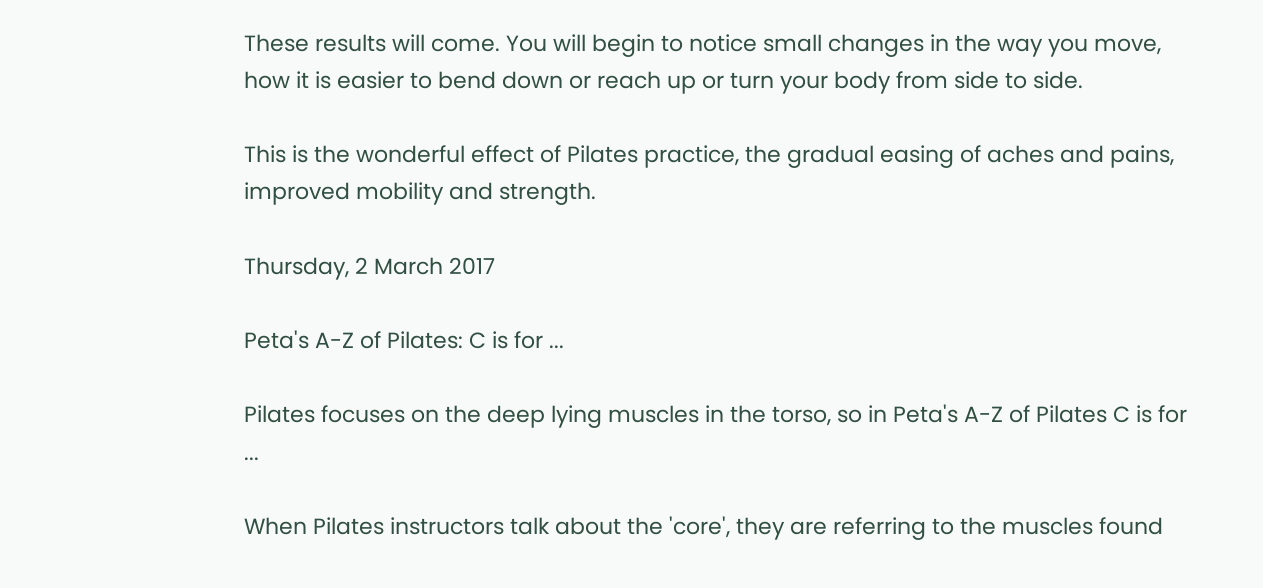These results will come. You will begin to notice small changes in the way you move, how it is easier to bend down or reach up or turn your body from side to side.

This is the wonderful effect of Pilates practice, the gradual easing of aches and pains, improved mobility and strength.

Thursday, 2 March 2017

Peta's A-Z of Pilates: C is for ...

Pilates focuses on the deep lying muscles in the torso, so in Peta's A-Z of Pilates C is for ...

When Pilates instructors talk about the 'core', they are referring to the muscles found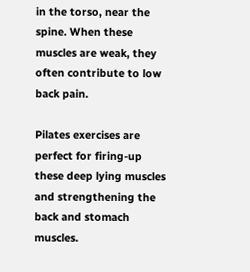in the torso, near the spine. When these muscles are weak, they often contribute to low back pain.

Pilates exercises are perfect for firing-up these deep lying muscles and strengthening the back and stomach muscles.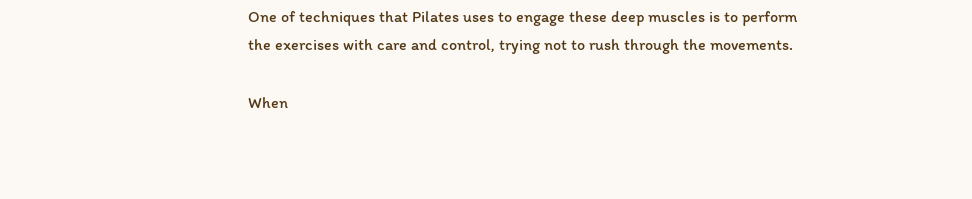One of techniques that Pilates uses to engage these deep muscles is to perform the exercises with care and control, trying not to rush through the movements.

When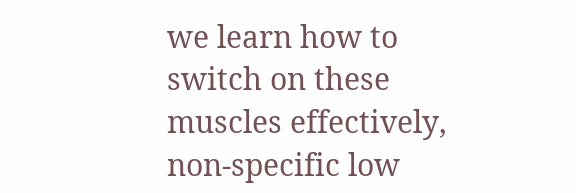we learn how to switch on these muscles effectively, non-specific low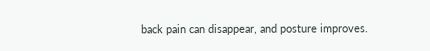back pain can disappear, and posture improves.